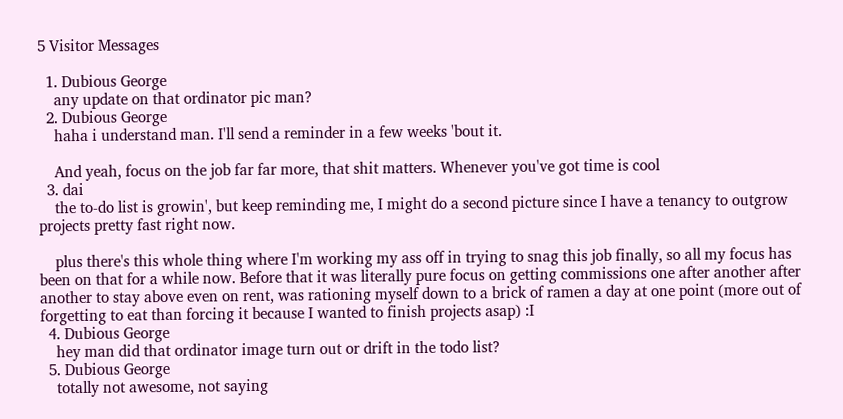5 Visitor Messages

  1. Dubious George
    any update on that ordinator pic man?
  2. Dubious George
    haha i understand man. I'll send a reminder in a few weeks 'bout it.

    And yeah, focus on the job far far more, that shit matters. Whenever you've got time is cool
  3. dai
    the to-do list is growin', but keep reminding me, I might do a second picture since I have a tenancy to outgrow projects pretty fast right now.

    plus there's this whole thing where I'm working my ass off in trying to snag this job finally, so all my focus has been on that for a while now. Before that it was literally pure focus on getting commissions one after another after another to stay above even on rent, was rationing myself down to a brick of ramen a day at one point (more out of forgetting to eat than forcing it because I wanted to finish projects asap) :I
  4. Dubious George
    hey man did that ordinator image turn out or drift in the todo list?
  5. Dubious George
    totally not awesome, not saying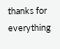thanks for everything